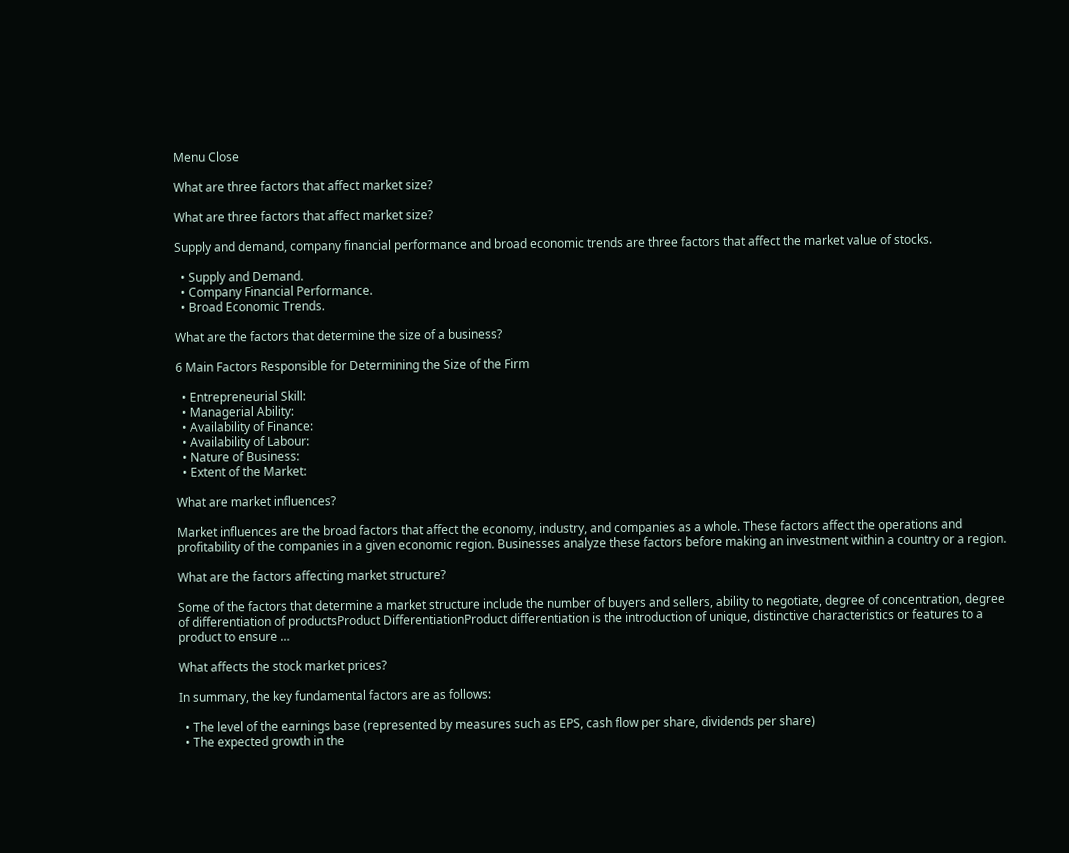Menu Close

What are three factors that affect market size?

What are three factors that affect market size?

Supply and demand, company financial performance and broad economic trends are three factors that affect the market value of stocks.

  • Supply and Demand.
  • Company Financial Performance.
  • Broad Economic Trends.

What are the factors that determine the size of a business?

6 Main Factors Responsible for Determining the Size of the Firm

  • Entrepreneurial Skill:
  • Managerial Ability:
  • Availability of Finance:
  • Availability of Labour:
  • Nature of Business:
  • Extent of the Market:

What are market influences?

Market influences are the broad factors that affect the economy, industry, and companies as a whole. These factors affect the operations and profitability of the companies in a given economic region. Businesses analyze these factors before making an investment within a country or a region.

What are the factors affecting market structure?

Some of the factors that determine a market structure include the number of buyers and sellers, ability to negotiate, degree of concentration, degree of differentiation of productsProduct DifferentiationProduct differentiation is the introduction of unique, distinctive characteristics or features to a product to ensure …

What affects the stock market prices?

In summary, the key fundamental factors are as follows:

  • The level of the earnings base (represented by measures such as EPS, cash flow per share, dividends per share)
  • The expected growth in the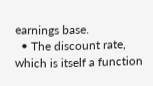earnings base.
  • The discount rate, which is itself a function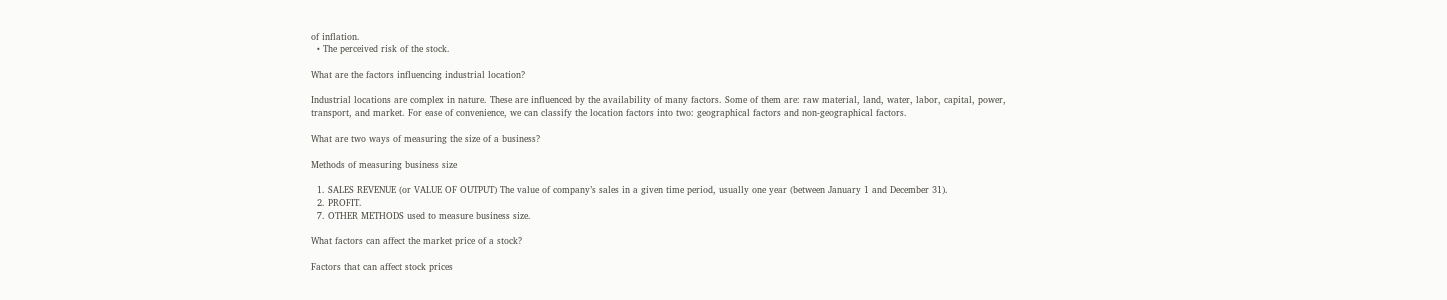of inflation.
  • The perceived risk of the stock.

What are the factors influencing industrial location?

Industrial locations are complex in nature. These are influenced by the availability of many factors. Some of them are: raw material, land, water, labor, capital, power, transport, and market. For ease of convenience, we can classify the location factors into two: geographical factors and non-geographical factors.

What are two ways of measuring the size of a business?

Methods of measuring business size

  1. SALES REVENUE (or VALUE OF OUTPUT) The value of company’s sales in a given time period, usually one year (between January 1 and December 31).
  2. PROFIT.
  7. OTHER METHODS used to measure business size.

What factors can affect the market price of a stock?

Factors that can affect stock prices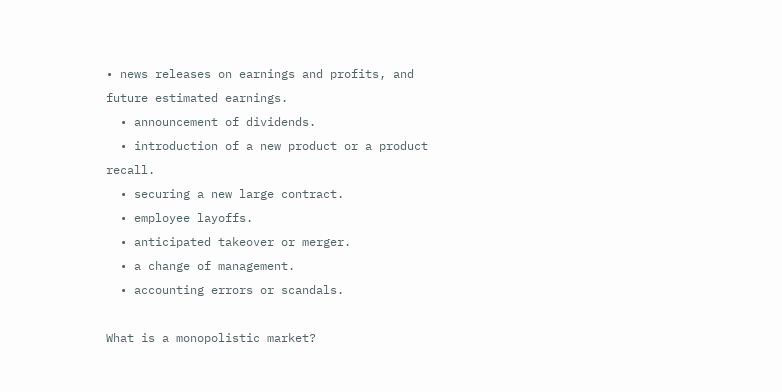• news releases on earnings and profits, and future estimated earnings.
  • announcement of dividends.
  • introduction of a new product or a product recall.
  • securing a new large contract.
  • employee layoffs.
  • anticipated takeover or merger.
  • a change of management.
  • accounting errors or scandals.

What is a monopolistic market?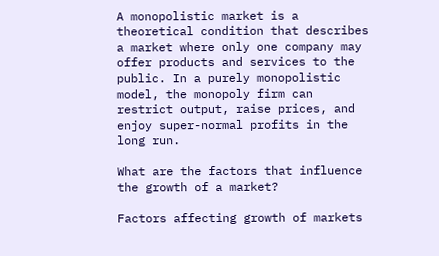A monopolistic market is a theoretical condition that describes a market where only one company may offer products and services to the public. In a purely monopolistic model, the monopoly firm can restrict output, raise prices, and enjoy super-normal profits in the long run.

What are the factors that influence the growth of a market?

Factors affecting growth of markets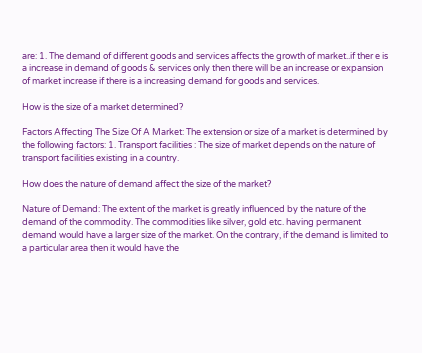are: 1. The demand of different goods and services affects the growth of market..if ther e is a increase in demand of goods & services only then there will be an increase or expansion of market increase if there is a increasing demand for goods and services.

How is the size of a market determined?

Factors Affecting The Size Of A Market: The extension or size of a market is determined by the following factors: 1. Transport facilities : The size of market depends on the nature of transport facilities existing in a country.

How does the nature of demand affect the size of the market?

Nature of Demand: The extent of the market is greatly influenced by the nature of the demand of the commodity. The commodities like silver, gold etc. having permanent demand would have a larger size of the market. On the contrary, if the demand is limited to a particular area then it would have the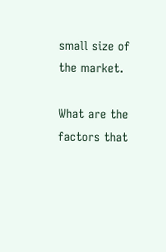small size of the market.

What are the factors that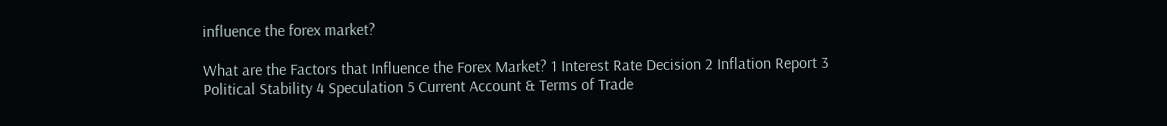influence the forex market?

What are the Factors that Influence the Forex Market? 1 Interest Rate Decision 2 Inflation Report 3 Political Stability 4 Speculation 5 Current Account & Terms of Trade